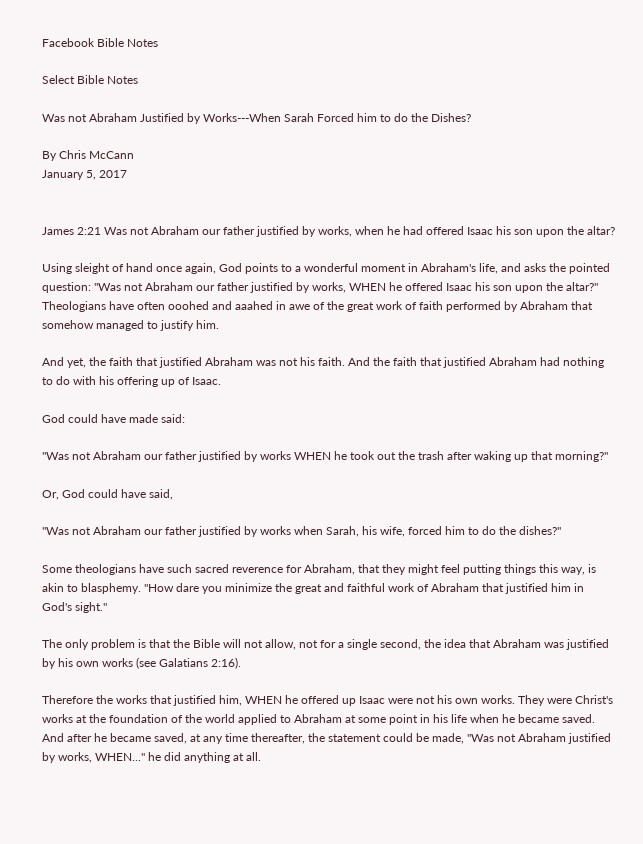Facebook Bible Notes

Select Bible Notes

Was not Abraham Justified by Works---When Sarah Forced him to do the Dishes?

By Chris McCann
January 5, 2017


James 2:21 Was not Abraham our father justified by works, when he had offered Isaac his son upon the altar?

Using sleight of hand once again, God points to a wonderful moment in Abraham's life, and asks the pointed question: "Was not Abraham our father justified by works, WHEN he offered Isaac his son upon the altar?" Theologians have often ooohed and aaahed in awe of the great work of faith performed by Abraham that somehow managed to justify him.

And yet, the faith that justified Abraham was not his faith. And the faith that justified Abraham had nothing to do with his offering up of Isaac.

God could have made said:

"Was not Abraham our father justified by works WHEN he took out the trash after waking up that morning?"

Or, God could have said,

"Was not Abraham our father justified by works when Sarah, his wife, forced him to do the dishes?"

Some theologians have such sacred reverence for Abraham, that they might feel putting things this way, is akin to blasphemy. "How dare you minimize the great and faithful work of Abraham that justified him in God's sight."

The only problem is that the Bible will not allow, not for a single second, the idea that Abraham was justified by his own works (see Galatians 2:16).

Therefore the works that justified him, WHEN he offered up Isaac were not his own works. They were Christ's works at the foundation of the world applied to Abraham at some point in his life when he became saved. And after he became saved, at any time thereafter, the statement could be made, "Was not Abraham justified by works, WHEN..." he did anything at all.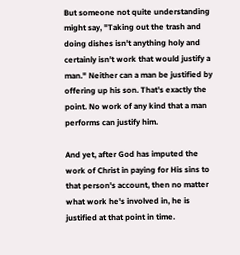But someone not quite understanding might say, "Taking out the trash and doing dishes isn't anything holy and certainly isn't work that would justify a man." Neither can a man be justified by offering up his son. That's exactly the point. No work of any kind that a man performs can justify him.

And yet, after God has imputed the work of Christ in paying for His sins to that person's account, then no matter what work he's involved in, he is justified at that point in time.